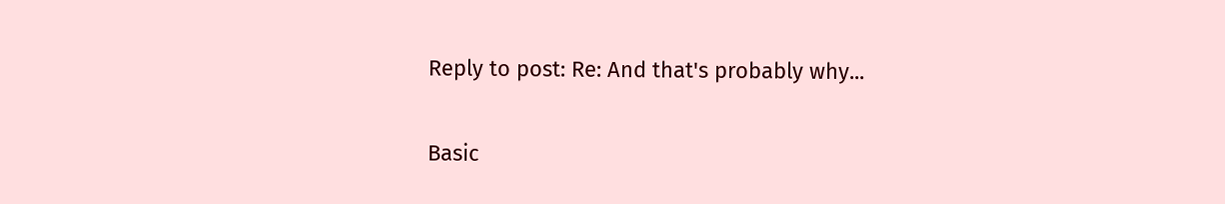Reply to post: Re: And that's probably why...

Basic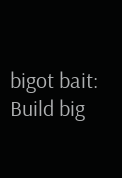bigot bait: Build big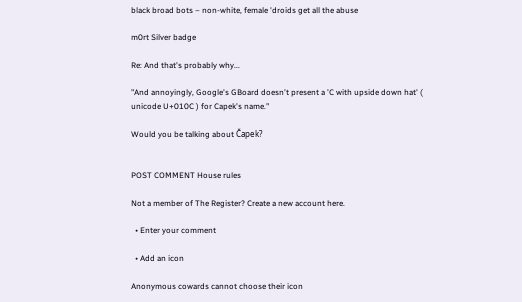black broad bots – non-white, female 'droids get all the abuse

m0rt Silver badge

Re: And that's probably why...

"And annoyingly, Google's GBoard doesn't present a 'C with upside down hat' ( unicode U+010C ) for Capek's name."

Would you be talking about Čapek?


POST COMMENT House rules

Not a member of The Register? Create a new account here.

  • Enter your comment

  • Add an icon

Anonymous cowards cannot choose their icon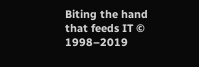Biting the hand that feeds IT © 1998–2019